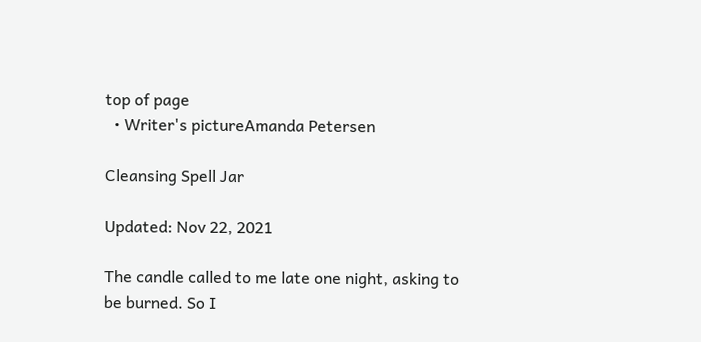top of page
  • Writer's pictureAmanda Petersen

Cleansing Spell Jar

Updated: Nov 22, 2021

The candle called to me late one night, asking to be burned. So I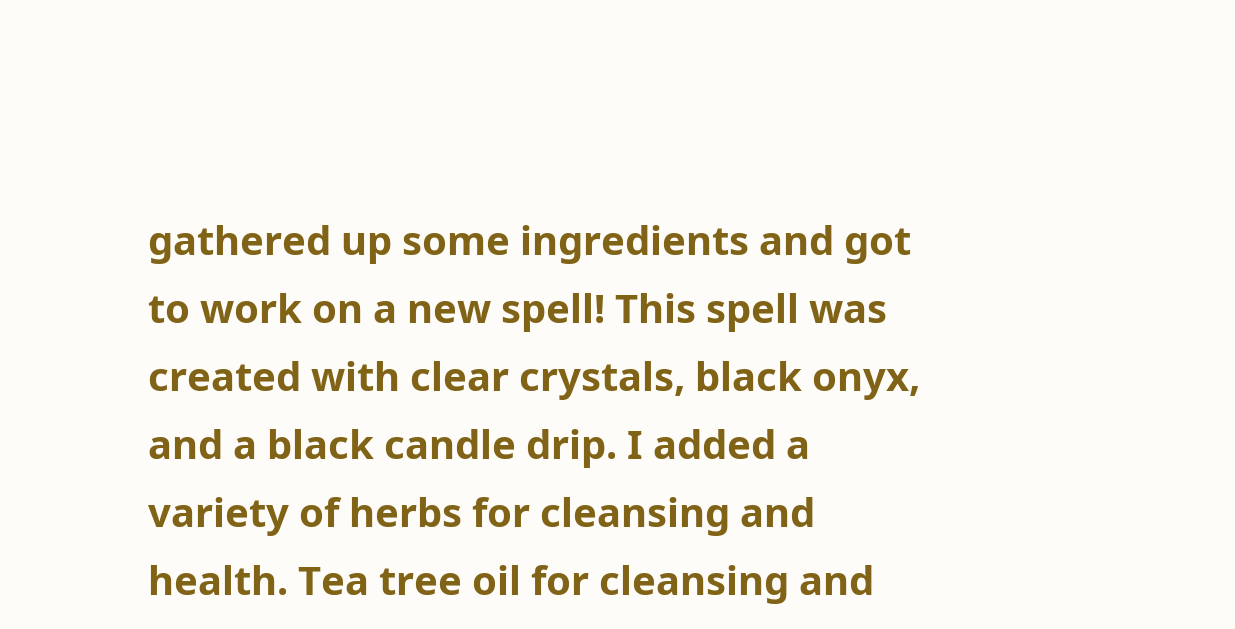gathered up some ingredients and got to work on a new spell! This spell was created with clear crystals, black onyx, and a black candle drip. I added a variety of herbs for cleansing and health. Tea tree oil for cleansing and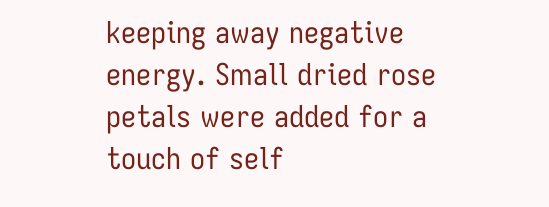keeping away negative energy. Small dried rose petals were added for a touch of self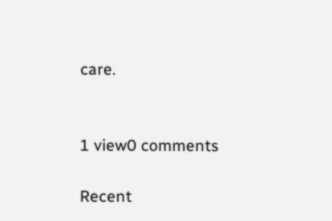care.


1 view0 comments

Recent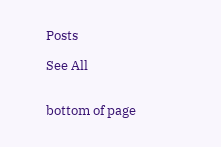Posts

See All


bottom of page